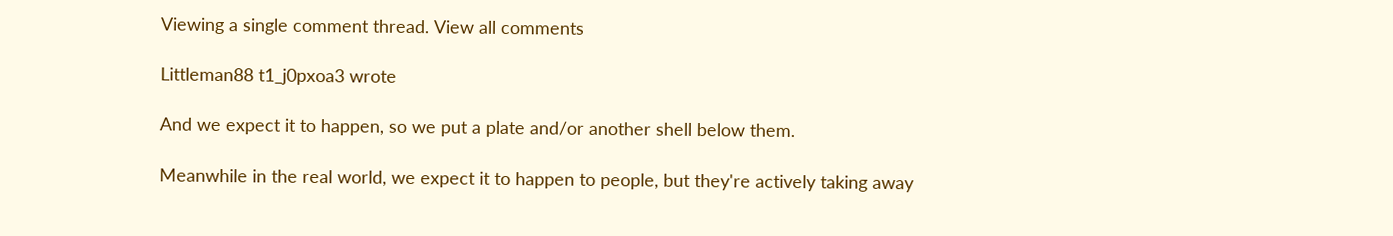Viewing a single comment thread. View all comments

Littleman88 t1_j0pxoa3 wrote

And we expect it to happen, so we put a plate and/or another shell below them.

Meanwhile in the real world, we expect it to happen to people, but they're actively taking away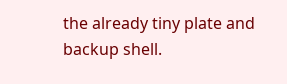the already tiny plate and backup shell.